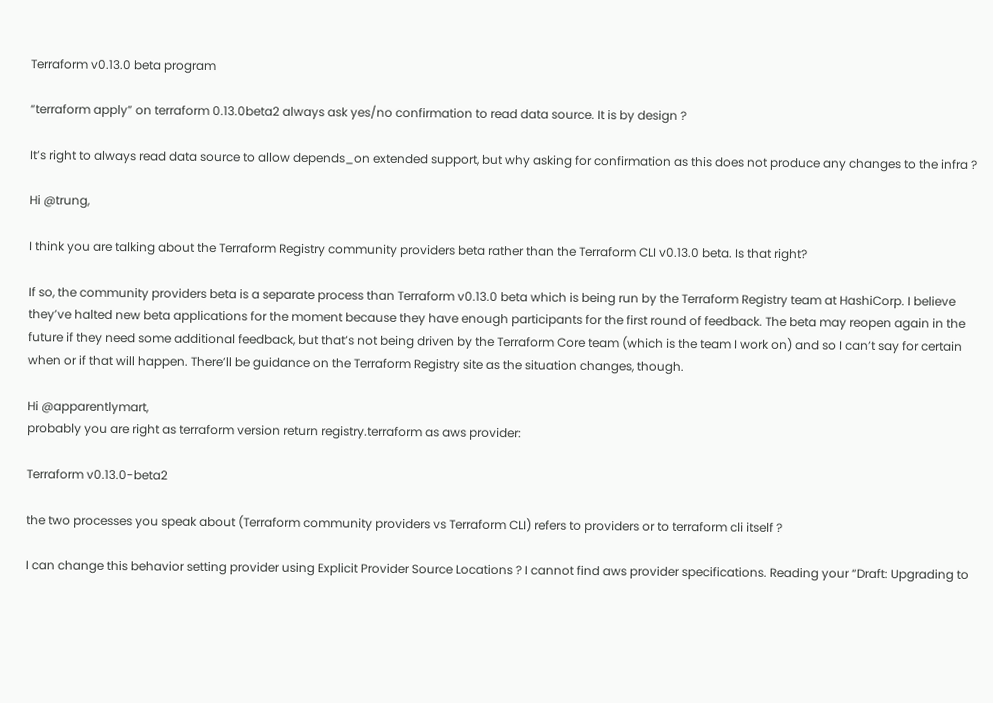Terraform v0.13.0 beta program

“terraform apply” on terraform 0.13.0beta2 always ask yes/no confirmation to read data source. It is by design ?

It’s right to always read data source to allow depends_on extended support, but why asking for confirmation as this does not produce any changes to the infra ?

Hi @trung,

I think you are talking about the Terraform Registry community providers beta rather than the Terraform CLI v0.13.0 beta. Is that right?

If so, the community providers beta is a separate process than Terraform v0.13.0 beta which is being run by the Terraform Registry team at HashiCorp. I believe they’ve halted new beta applications for the moment because they have enough participants for the first round of feedback. The beta may reopen again in the future if they need some additional feedback, but that’s not being driven by the Terraform Core team (which is the team I work on) and so I can’t say for certain when or if that will happen. There’ll be guidance on the Terraform Registry site as the situation changes, though.

Hi @apparentlymart,
probably you are right as terraform version return registry.terraform as aws provider:

Terraform v0.13.0-beta2

the two processes you speak about (Terraform community providers vs Terraform CLI) refers to providers or to terraform cli itself ?

I can change this behavior setting provider using Explicit Provider Source Locations ? I cannot find aws provider specifications. Reading your “Draft: Upgrading to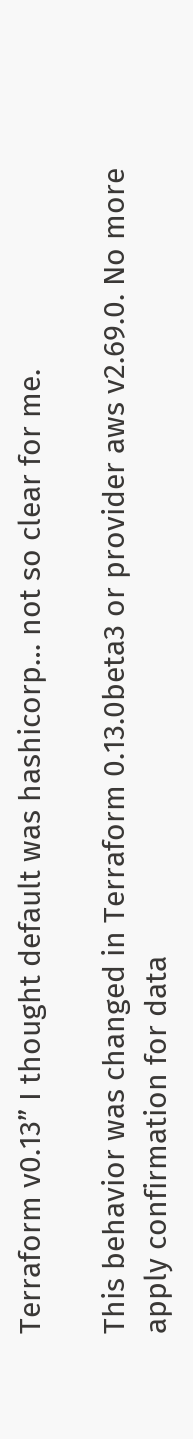Terraform v0.13” I thought default was hashicorp… not so clear for me.

This behavior was changed in Terraform 0.13.0beta3 or provider aws v2.69.0. No more apply confirmation for data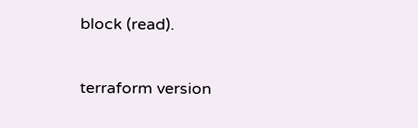block (read).

terraform version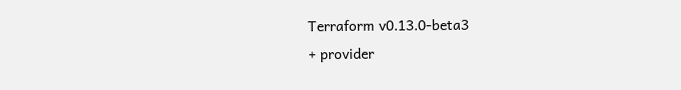Terraform v0.13.0-beta3
+ provider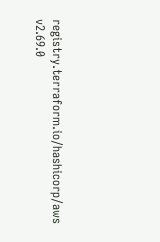registry.terraform.io/hashicorp/aws v2.69.0